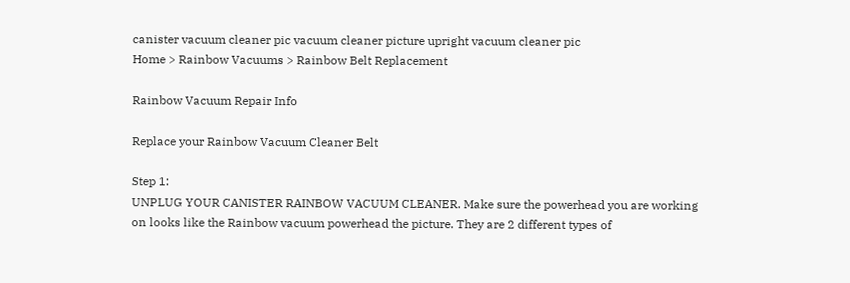canister vacuum cleaner pic vacuum cleaner picture upright vacuum cleaner pic
Home > Rainbow Vacuums > Rainbow Belt Replacement

Rainbow Vacuum Repair Info

Replace your Rainbow Vacuum Cleaner Belt

Step 1:
UNPLUG YOUR CANISTER RAINBOW VACUUM CLEANER. Make sure the powerhead you are working on looks like the Rainbow vacuum powerhead the picture. They are 2 different types of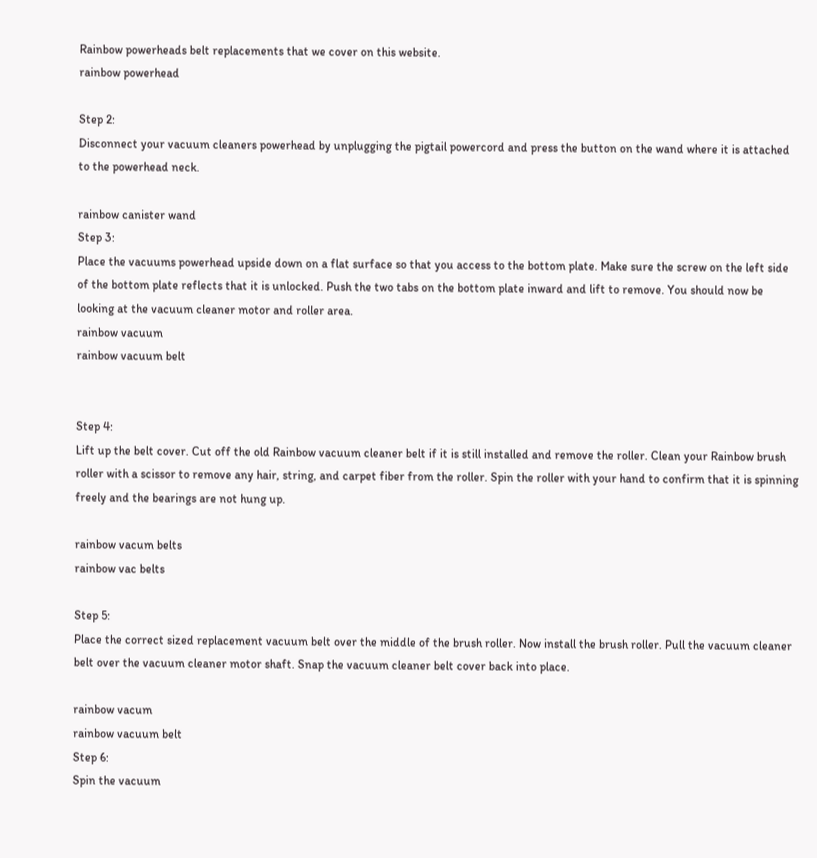Rainbow powerheads belt replacements that we cover on this website.
rainbow powerhead

Step 2:
Disconnect your vacuum cleaners powerhead by unplugging the pigtail powercord and press the button on the wand where it is attached to the powerhead neck.

rainbow canister wand
Step 3:
Place the vacuums powerhead upside down on a flat surface so that you access to the bottom plate. Make sure the screw on the left side of the bottom plate reflects that it is unlocked. Push the two tabs on the bottom plate inward and lift to remove. You should now be looking at the vacuum cleaner motor and roller area.
rainbow vacuum
rainbow vacuum belt


Step 4:
Lift up the belt cover. Cut off the old Rainbow vacuum cleaner belt if it is still installed and remove the roller. Clean your Rainbow brush roller with a scissor to remove any hair, string, and carpet fiber from the roller. Spin the roller with your hand to confirm that it is spinning freely and the bearings are not hung up.

rainbow vacum belts
rainbow vac belts

Step 5:
Place the correct sized replacement vacuum belt over the middle of the brush roller. Now install the brush roller. Pull the vacuum cleaner belt over the vacuum cleaner motor shaft. Snap the vacuum cleaner belt cover back into place.

rainbow vacum
rainbow vacuum belt
Step 6:
Spin the vacuum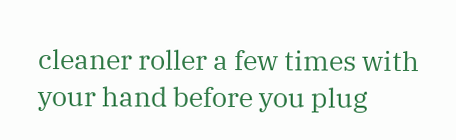cleaner roller a few times with your hand before you plug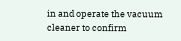in and operate the vacuum cleaner to confirm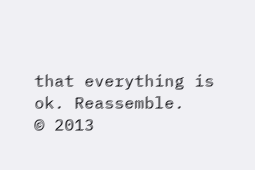that everything is ok. Reassemble.
© 2013